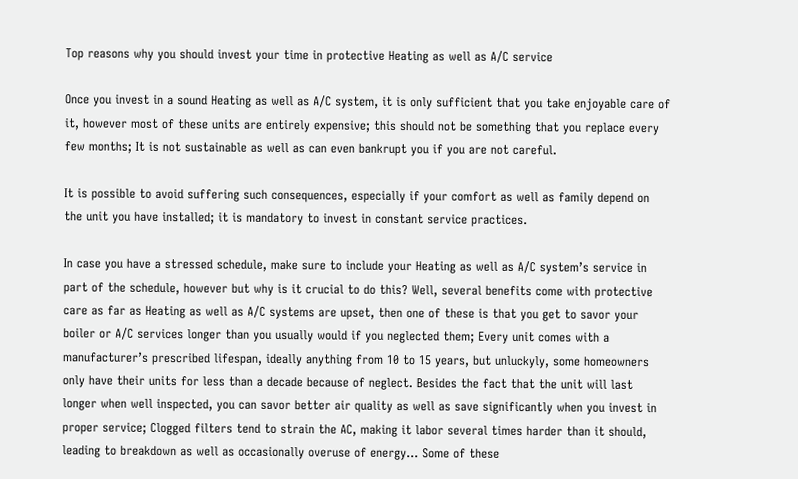Top reasons why you should invest your time in protective Heating as well as A/C service

Once you invest in a sound Heating as well as A/C system, it is only sufficient that you take enjoyable care of it, however most of these units are entirely expensive; this should not be something that you replace every few months; It is not sustainable as well as can even bankrupt you if you are not careful.

It is possible to avoid suffering such consequences, especially if your comfort as well as family depend on the unit you have installed; it is mandatory to invest in constant service practices.

In case you have a stressed schedule, make sure to include your Heating as well as A/C system’s service in part of the schedule, however but why is it crucial to do this? Well, several benefits come with protective care as far as Heating as well as A/C systems are upset, then one of these is that you get to savor your boiler or A/C services longer than you usually would if you neglected them; Every unit comes with a manufacturer’s prescribed lifespan, ideally anything from 10 to 15 years, but unluckyly, some homeowners only have their units for less than a decade because of neglect. Besides the fact that the unit will last longer when well inspected, you can savor better air quality as well as save significantly when you invest in proper service; Clogged filters tend to strain the AC, making it labor several times harder than it should, leading to breakdown as well as occasionally overuse of energy… Some of these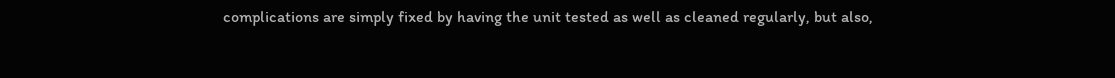complications are simply fixed by having the unit tested as well as cleaned regularly, but also,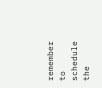remember to schedule the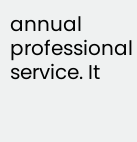annual professional service. It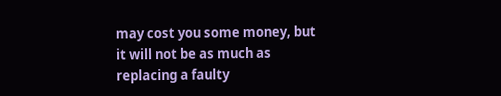may cost you some money, but it will not be as much as replacing a faulty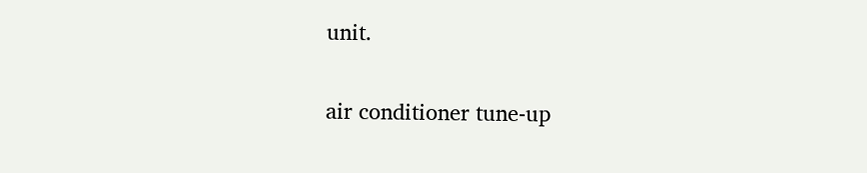unit.


air conditioner tune-up